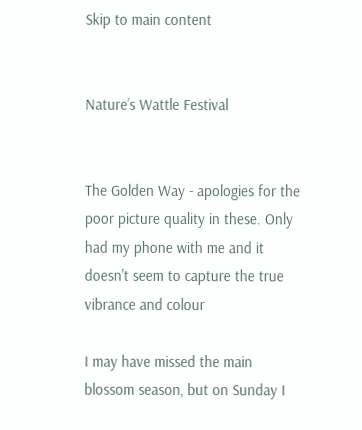Skip to main content


Nature’s Wattle Festival


The Golden Way - apologies for the poor picture quality in these. Only had my phone with me and it doesn't seem to capture the true vibrance and colour

I may have missed the main blossom season, but on Sunday I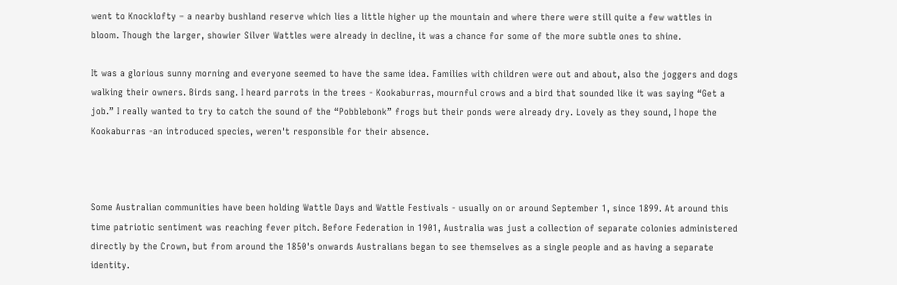went to Knocklofty – a nearby bushland reserve which lies a little higher up the mountain and where there were still quite a few wattles in bloom. Though the larger, showier Silver Wattles were already in decline, it was a chance for some of the more subtle ones to shine.

It was a glorious sunny morning and everyone seemed to have the same idea. Families with children were out and about, also the joggers and dogs walking their owners. Birds sang. I heard parrots in the trees - Kookaburras, mournful crows and a bird that sounded like it was saying “Get a job.” I really wanted to try to catch the sound of the “Pobblebonk” frogs but their ponds were already dry. Lovely as they sound, I hope the Kookaburras -an introduced species, weren't responsible for their absence.



Some Australian communities have been holding Wattle Days and Wattle Festivals - usually on or around September 1, since 1899. At around this time patriotic sentiment was reaching fever pitch. Before Federation in 1901, Australia was just a collection of separate colonies administered directly by the Crown, but from around the 1850's onwards Australians began to see themselves as a single people and as having a separate identity.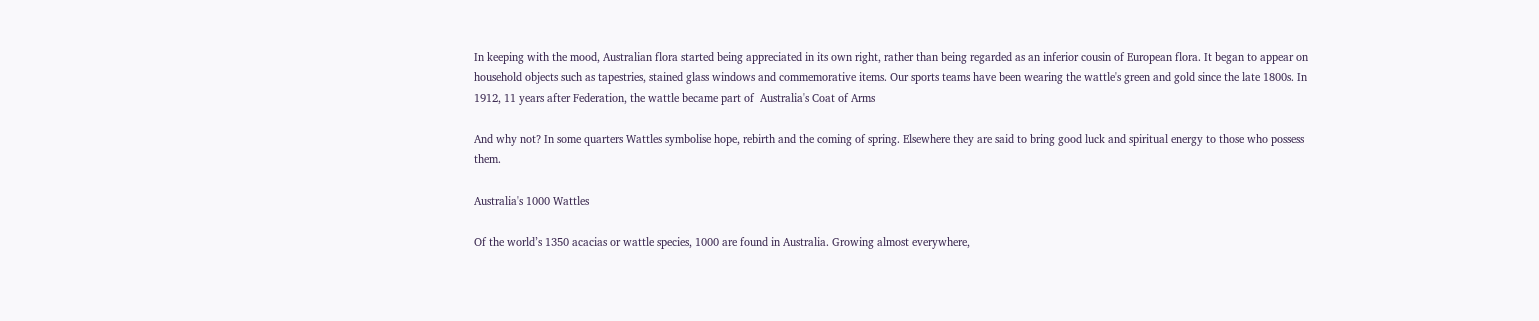In keeping with the mood, Australian flora started being appreciated in its own right, rather than being regarded as an inferior cousin of European flora. It began to appear on household objects such as tapestries, stained glass windows and commemorative items. Our sports teams have been wearing the wattle's green and gold since the late 1800s. In 1912, 11 years after Federation, the wattle became part of  Australia's Coat of Arms

And why not? In some quarters Wattles symbolise hope, rebirth and the coming of spring. Elsewhere they are said to bring good luck and spiritual energy to those who possess them.

Australia's 1000 Wattles

Of the world’s 1350 acacias or wattle species, 1000 are found in Australia. Growing almost everywhere,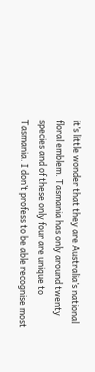it’s little wonder that they are Australia’s national floral emblem. Tasmania has only around twenty species and of these only four are unique to Tasmania. I don’t profess to be able recognise most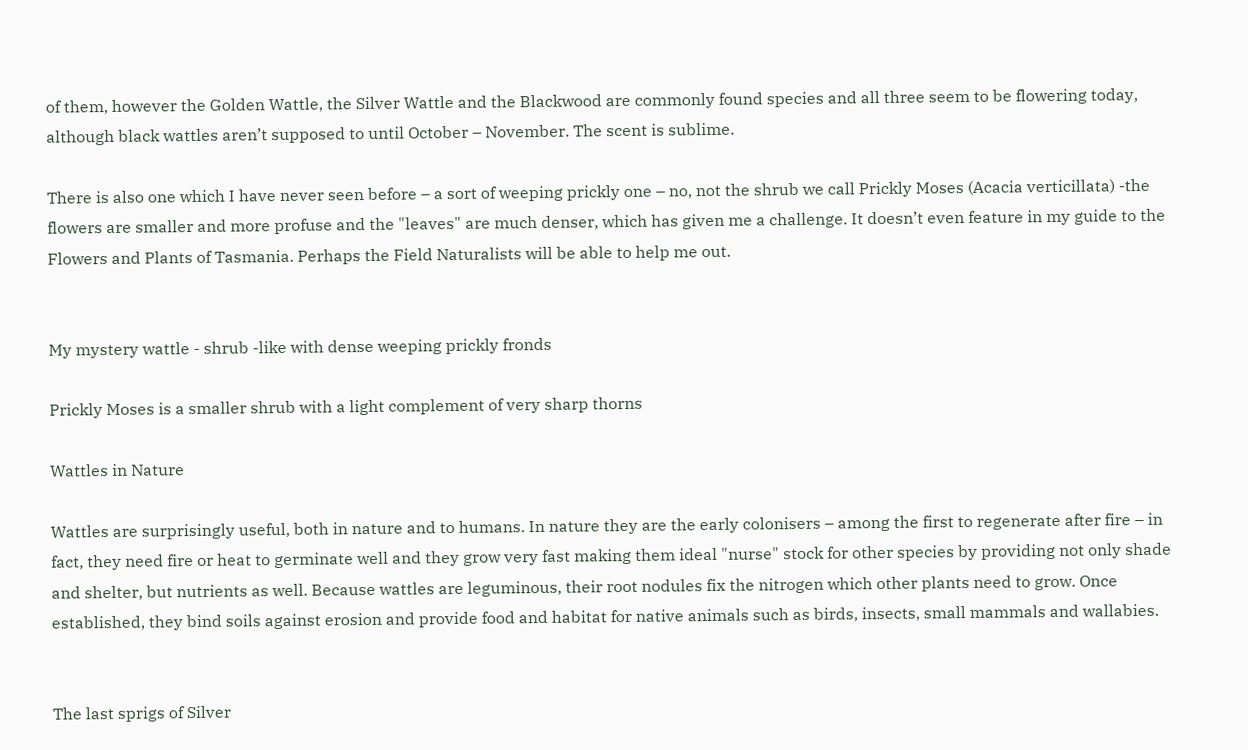of them, however the Golden Wattle, the Silver Wattle and the Blackwood are commonly found species and all three seem to be flowering today, although black wattles aren’t supposed to until October – November. The scent is sublime.

There is also one which I have never seen before – a sort of weeping prickly one – no, not the shrub we call Prickly Moses (Acacia verticillata) -the flowers are smaller and more profuse and the "leaves" are much denser, which has given me a challenge. It doesn’t even feature in my guide to the Flowers and Plants of Tasmania. Perhaps the Field Naturalists will be able to help me out.


My mystery wattle - shrub -like with dense weeping prickly fronds

Prickly Moses is a smaller shrub with a light complement of very sharp thorns

Wattles in Nature

Wattles are surprisingly useful, both in nature and to humans. In nature they are the early colonisers – among the first to regenerate after fire – in fact, they need fire or heat to germinate well and they grow very fast making them ideal "nurse" stock for other species by providing not only shade and shelter, but nutrients as well. Because wattles are leguminous, their root nodules fix the nitrogen which other plants need to grow. Once established, they bind soils against erosion and provide food and habitat for native animals such as birds, insects, small mammals and wallabies.


The last sprigs of Silver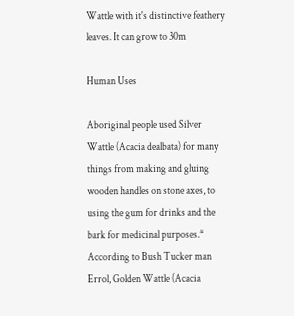Wattle with it's distinctive feathery leaves. It can grow to 30m

Human Uses

Aboriginal people used Silver Wattle (Acacia dealbata) for many things from making and gluing wooden handles on stone axes, to using the gum for drinks and the bark for medicinal purposes.* According to Bush Tucker man Errol, Golden Wattle (Acacia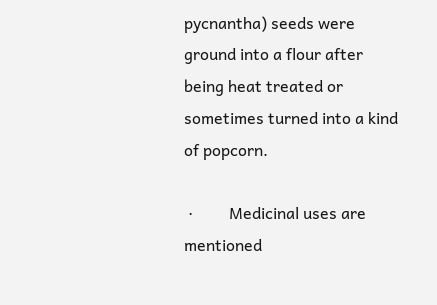pycnantha) seeds were ground into a flour after being heat treated or sometimes turned into a kind of popcorn.

 ·         Medicinal uses are mentioned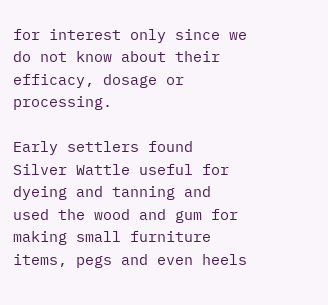for interest only since we do not know about their efficacy, dosage or processing.

Early settlers found  Silver Wattle useful for dyeing and tanning and used the wood and gum for making small furniture items, pegs and even heels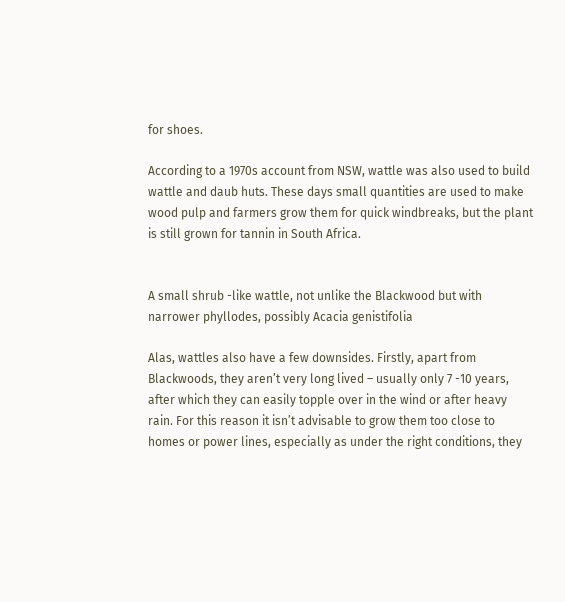for shoes.

According to a 1970s account from NSW, wattle was also used to build wattle and daub huts. These days small quantities are used to make wood pulp and farmers grow them for quick windbreaks, but the plant is still grown for tannin in South Africa.


A small shrub -like wattle, not unlike the Blackwood but with narrower phyllodes, possibly Acacia genistifolia

Alas, wattles also have a few downsides. Firstly, apart from Blackwoods, they aren’t very long lived – usually only 7 -10 years, after which they can easily topple over in the wind or after heavy rain. For this reason it isn’t advisable to grow them too close to homes or power lines, especially as under the right conditions, they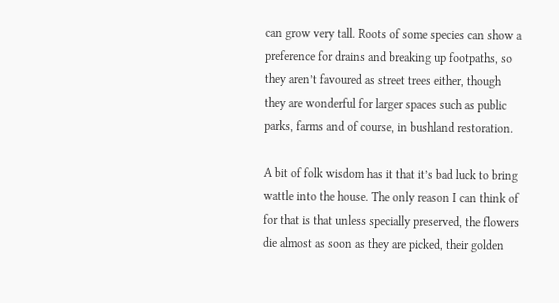can grow very tall. Roots of some species can show a preference for drains and breaking up footpaths, so they aren’t favoured as street trees either, though they are wonderful for larger spaces such as public parks, farms and of course, in bushland restoration.

A bit of folk wisdom has it that it’s bad luck to bring wattle into the house. The only reason I can think of for that is that unless specially preserved, the flowers die almost as soon as they are picked, their golden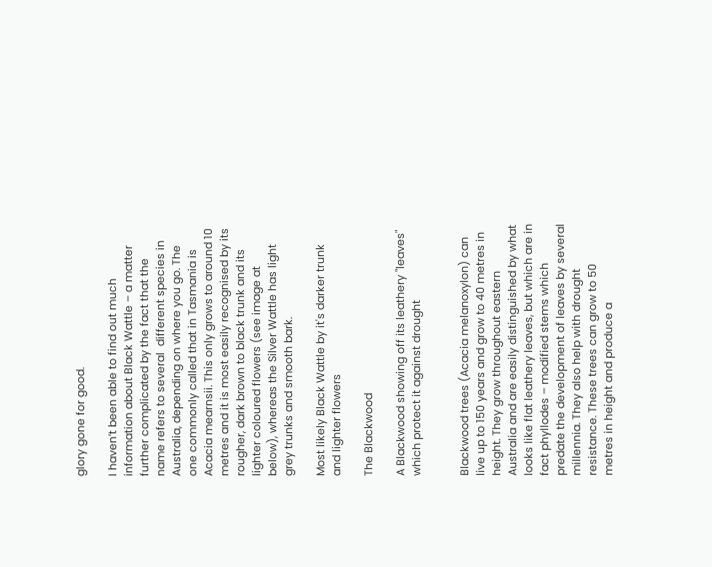glory gone for good.

I haven’t been able to find out much information about Black Wattle – a matter further complicated by the fact that the name refers to several  different species in Australia, depending on where you go. The one commonly called that in Tasmania is Acacia mearnsii. This only grows to around 10 metres and it is most easily recognised by its rougher, dark brown to black trunk and its lighter coloured flowers (see image at below), whereas the Silver Wattle has light grey trunks and smooth bark.

Most likely Black Wattle by it's darker trunk and lighter flowers

The Blackwood

A Blackwood showing off its leathery "leaves" which protect it against drought


Blackwood trees (Acacia melanoxylon) can live up to 150 years and grow to 40 metres in height. They grow throughout eastern Australia and are easily distinguished by what looks like flat leathery leaves, but which are in fact phyllodes – modified stems which predate the development of leaves by several millennia. They also help with drought resistance. These trees can grow to 50 metres in height and produce a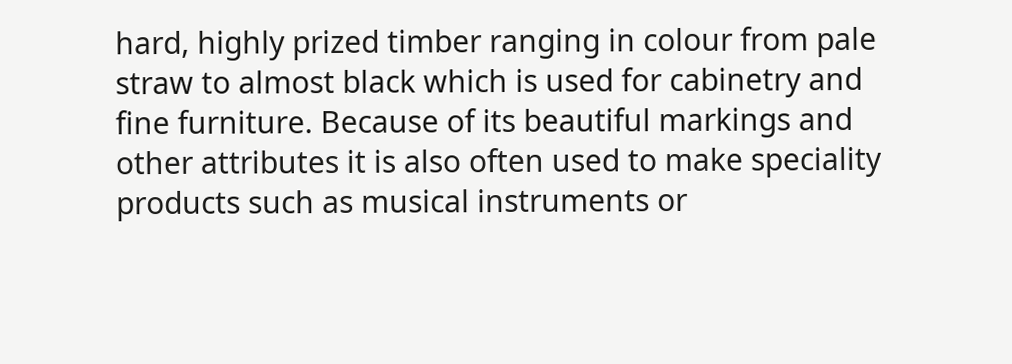hard, highly prized timber ranging in colour from pale straw to almost black which is used for cabinetry and fine furniture. Because of its beautiful markings and other attributes it is also often used to make speciality products such as musical instruments or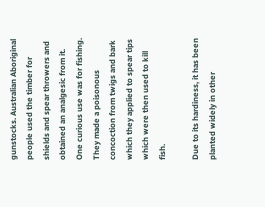gunstocks. Australian Aboriginal people used the timber for shields and spear throwers and obtained an analgesic from it. One curious use was for fishing. They made a poisonous concoction from twigs and bark which they applied to spear tips which were then used to kill fish.

Due to its hardiness, it has been planted widely in other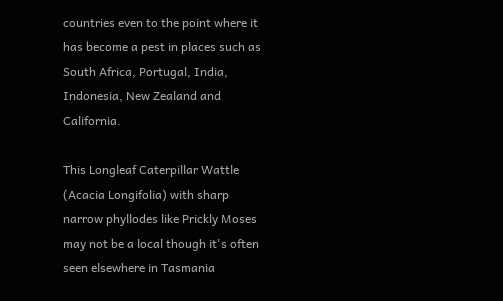countries even to the point where it has become a pest in places such as South Africa, Portugal, India, Indonesia, New Zealand and California.

This Longleaf Caterpillar Wattle (Acacia Longifolia) with sharp narrow phyllodes like Prickly Moses may not be a local though it's often seen elsewhere in Tasmania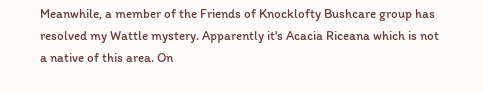Meanwhile, a member of the Friends of Knocklofty Bushcare group has resolved my Wattle mystery. Apparently it's Acacia Riceana which is not a native of this area. On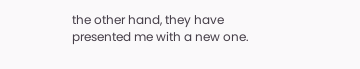the other hand, they have presented me with a new one.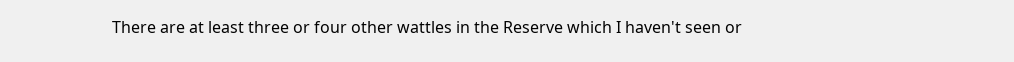There are at least three or four other wattles in the Reserve which I haven't seen or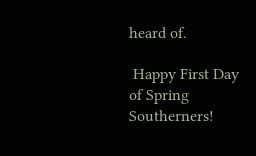heard of.

 Happy First Day of Spring Southerners!